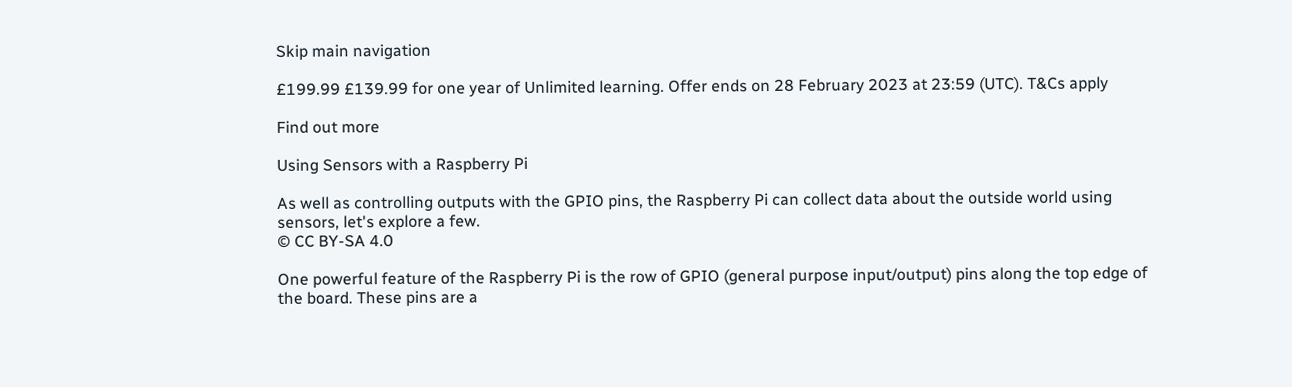Skip main navigation

£199.99 £139.99 for one year of Unlimited learning. Offer ends on 28 February 2023 at 23:59 (UTC). T&Cs apply

Find out more

Using Sensors with a Raspberry Pi

As well as controlling outputs with the GPIO pins, the Raspberry Pi can collect data about the outside world using sensors, let's explore a few.
© CC BY-SA 4.0

One powerful feature of the Raspberry Pi is the row of GPIO (general purpose input/output) pins along the top edge of the board. These pins are a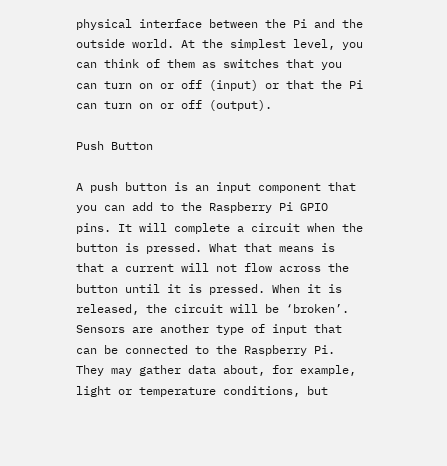physical interface between the Pi and the outside world. At the simplest level, you can think of them as switches that you can turn on or off (input) or that the Pi can turn on or off (output).

Push Button

A push button is an input component that you can add to the Raspberry Pi GPIO pins. It will complete a circuit when the button is pressed. What that means is that a current will not flow across the button until it is pressed. When it is released, the circuit will be ‘broken’. Sensors are another type of input that can be connected to the Raspberry Pi. They may gather data about, for example, light or temperature conditions, but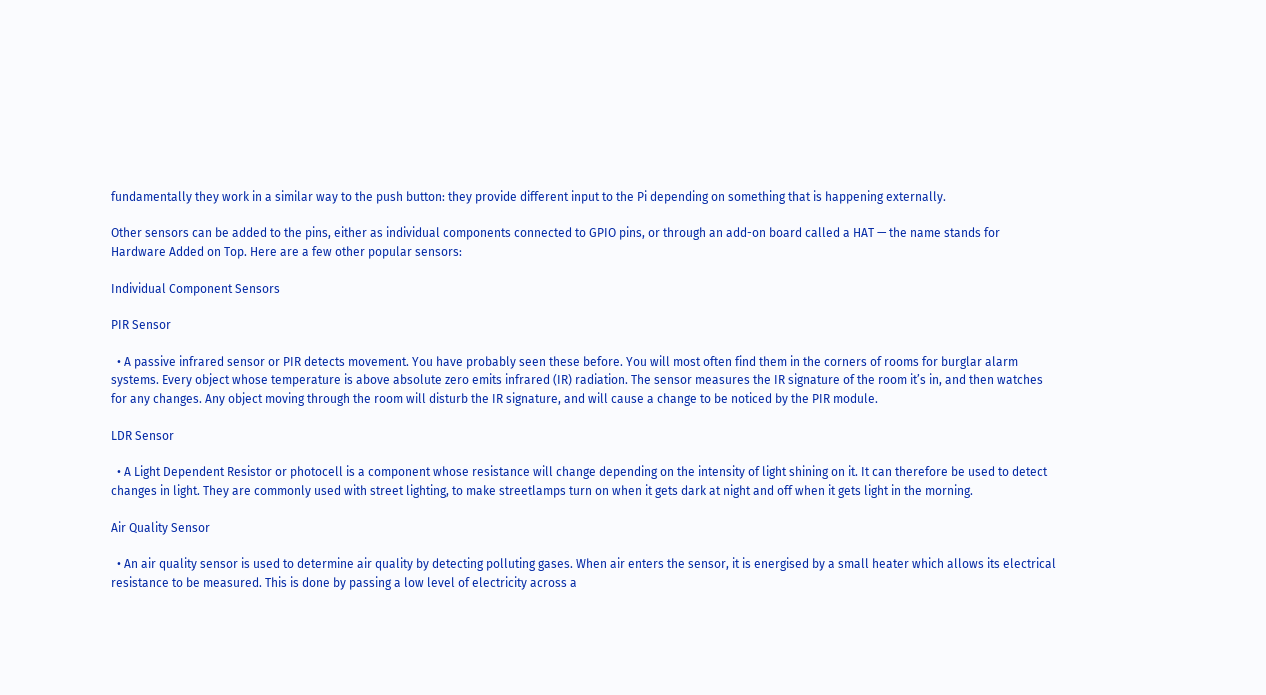fundamentally they work in a similar way to the push button: they provide different input to the Pi depending on something that is happening externally.

Other sensors can be added to the pins, either as individual components connected to GPIO pins, or through an add-on board called a HAT — the name stands for Hardware Added on Top. Here are a few other popular sensors:

Individual Component Sensors

PIR Sensor

  • A passive infrared sensor or PIR detects movement. You have probably seen these before. You will most often find them in the corners of rooms for burglar alarm systems. Every object whose temperature is above absolute zero emits infrared (IR) radiation. The sensor measures the IR signature of the room it’s in, and then watches for any changes. Any object moving through the room will disturb the IR signature, and will cause a change to be noticed by the PIR module.

LDR Sensor

  • A Light Dependent Resistor or photocell is a component whose resistance will change depending on the intensity of light shining on it. It can therefore be used to detect changes in light. They are commonly used with street lighting, to make streetlamps turn on when it gets dark at night and off when it gets light in the morning.

Air Quality Sensor

  • An air quality sensor is used to determine air quality by detecting polluting gases. When air enters the sensor, it is energised by a small heater which allows its electrical resistance to be measured. This is done by passing a low level of electricity across a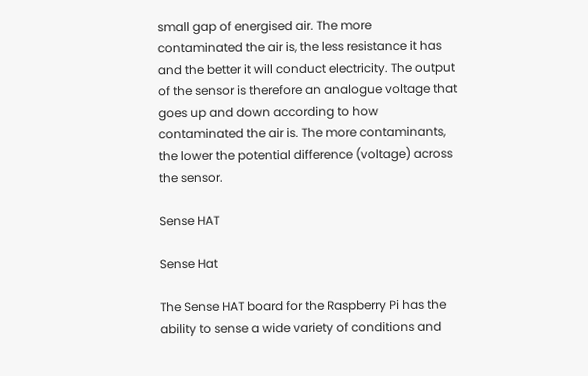small gap of energised air. The more contaminated the air is, the less resistance it has and the better it will conduct electricity. The output of the sensor is therefore an analogue voltage that goes up and down according to how contaminated the air is. The more contaminants, the lower the potential difference (voltage) across the sensor.

Sense HAT

Sense Hat

The Sense HAT board for the Raspberry Pi has the ability to sense a wide variety of conditions and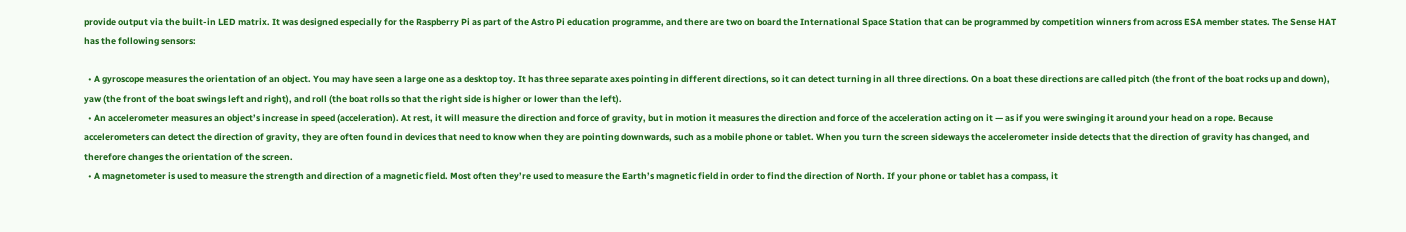provide output via the built-in LED matrix. It was designed especially for the Raspberry Pi as part of the Astro Pi education programme, and there are two on board the International Space Station that can be programmed by competition winners from across ESA member states. The Sense HAT has the following sensors:

  • A gyroscope measures the orientation of an object. You may have seen a large one as a desktop toy. It has three separate axes pointing in different directions, so it can detect turning in all three directions. On a boat these directions are called pitch (the front of the boat rocks up and down), yaw (the front of the boat swings left and right), and roll (the boat rolls so that the right side is higher or lower than the left).
  • An accelerometer measures an object’s increase in speed (acceleration). At rest, it will measure the direction and force of gravity, but in motion it measures the direction and force of the acceleration acting on it — as if you were swinging it around your head on a rope. Because accelerometers can detect the direction of gravity, they are often found in devices that need to know when they are pointing downwards, such as a mobile phone or tablet. When you turn the screen sideways the accelerometer inside detects that the direction of gravity has changed, and therefore changes the orientation of the screen.
  • A magnetometer is used to measure the strength and direction of a magnetic field. Most often they’re used to measure the Earth’s magnetic field in order to find the direction of North. If your phone or tablet has a compass, it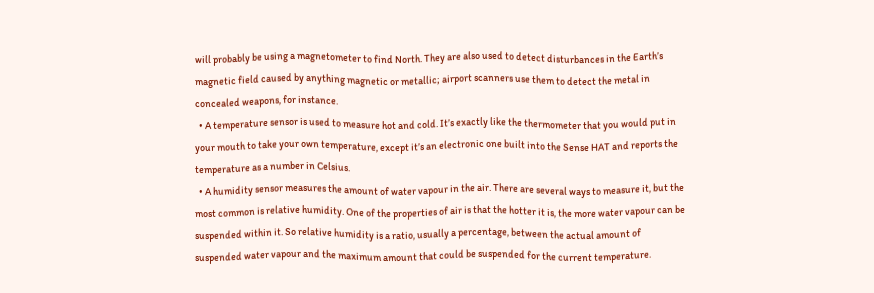will probably be using a magnetometer to find North. They are also used to detect disturbances in the Earth’s magnetic field caused by anything magnetic or metallic; airport scanners use them to detect the metal in concealed weapons, for instance.
  • A temperature sensor is used to measure hot and cold. It’s exactly like the thermometer that you would put in your mouth to take your own temperature, except it’s an electronic one built into the Sense HAT and reports the temperature as a number in Celsius.
  • A humidity sensor measures the amount of water vapour in the air. There are several ways to measure it, but the most common is relative humidity. One of the properties of air is that the hotter it is, the more water vapour can be suspended within it. So relative humidity is a ratio, usually a percentage, between the actual amount of suspended water vapour and the maximum amount that could be suspended for the current temperature.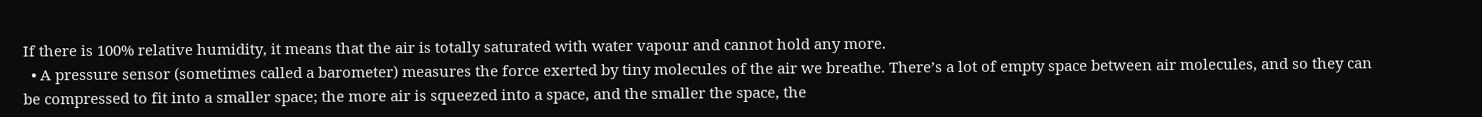If there is 100% relative humidity, it means that the air is totally saturated with water vapour and cannot hold any more.
  • A pressure sensor (sometimes called a barometer) measures the force exerted by tiny molecules of the air we breathe. There’s a lot of empty space between air molecules, and so they can be compressed to fit into a smaller space; the more air is squeezed into a space, and the smaller the space, the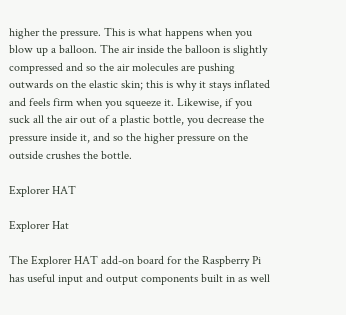higher the pressure. This is what happens when you blow up a balloon. The air inside the balloon is slightly compressed and so the air molecules are pushing outwards on the elastic skin; this is why it stays inflated and feels firm when you squeeze it. Likewise, if you suck all the air out of a plastic bottle, you decrease the pressure inside it, and so the higher pressure on the outside crushes the bottle.

Explorer HAT

Explorer Hat

The Explorer HAT add-on board for the Raspberry Pi has useful input and output components built in as well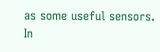as some useful sensors. In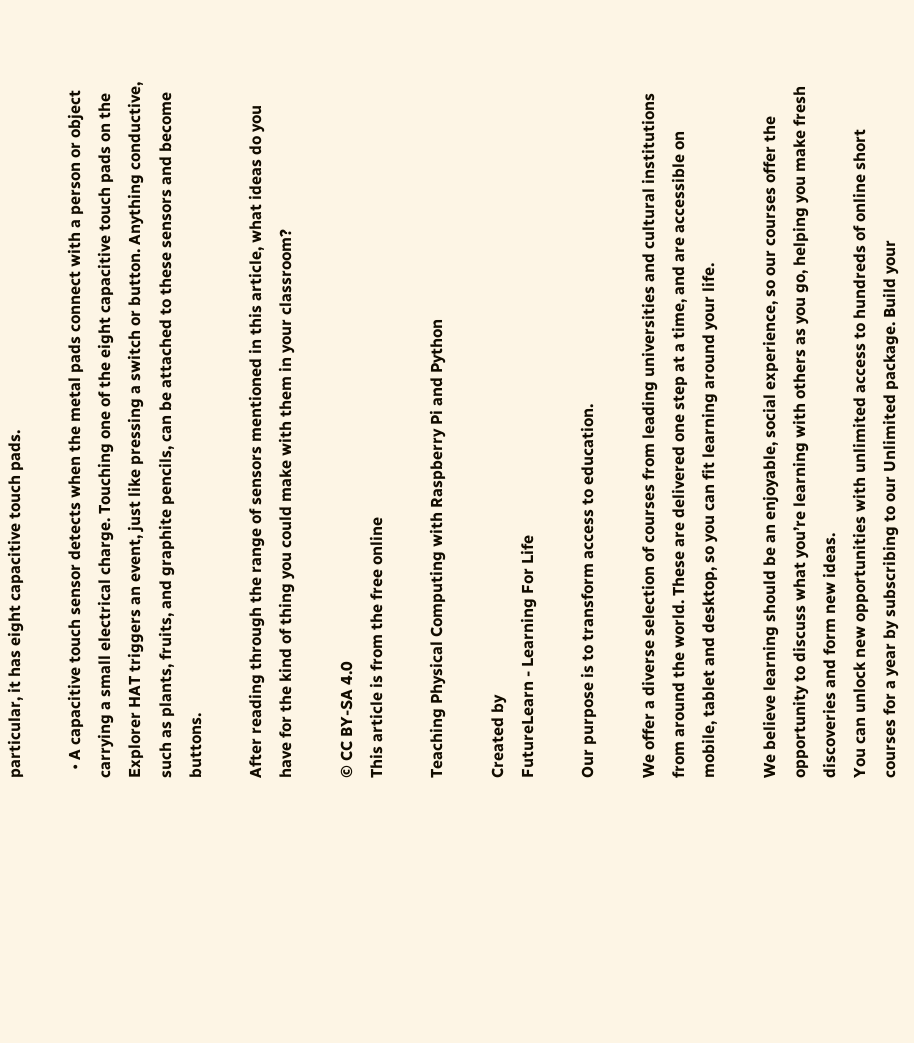particular, it has eight capacitive touch pads.

  • A capacitive touch sensor detects when the metal pads connect with a person or object carrying a small electrical charge. Touching one of the eight capacitive touch pads on the Explorer HAT triggers an event, just like pressing a switch or button. Anything conductive, such as plants, fruits, and graphite pencils, can be attached to these sensors and become buttons.

After reading through the range of sensors mentioned in this article, what ideas do you have for the kind of thing you could make with them in your classroom?

© CC BY-SA 4.0
This article is from the free online

Teaching Physical Computing with Raspberry Pi and Python

Created by
FutureLearn - Learning For Life

Our purpose is to transform access to education.

We offer a diverse selection of courses from leading universities and cultural institutions from around the world. These are delivered one step at a time, and are accessible on mobile, tablet and desktop, so you can fit learning around your life.

We believe learning should be an enjoyable, social experience, so our courses offer the opportunity to discuss what you’re learning with others as you go, helping you make fresh discoveries and form new ideas.
You can unlock new opportunities with unlimited access to hundreds of online short courses for a year by subscribing to our Unlimited package. Build your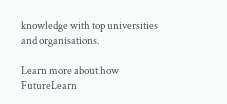knowledge with top universities and organisations.

Learn more about how FutureLearn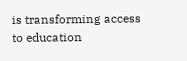is transforming access to education